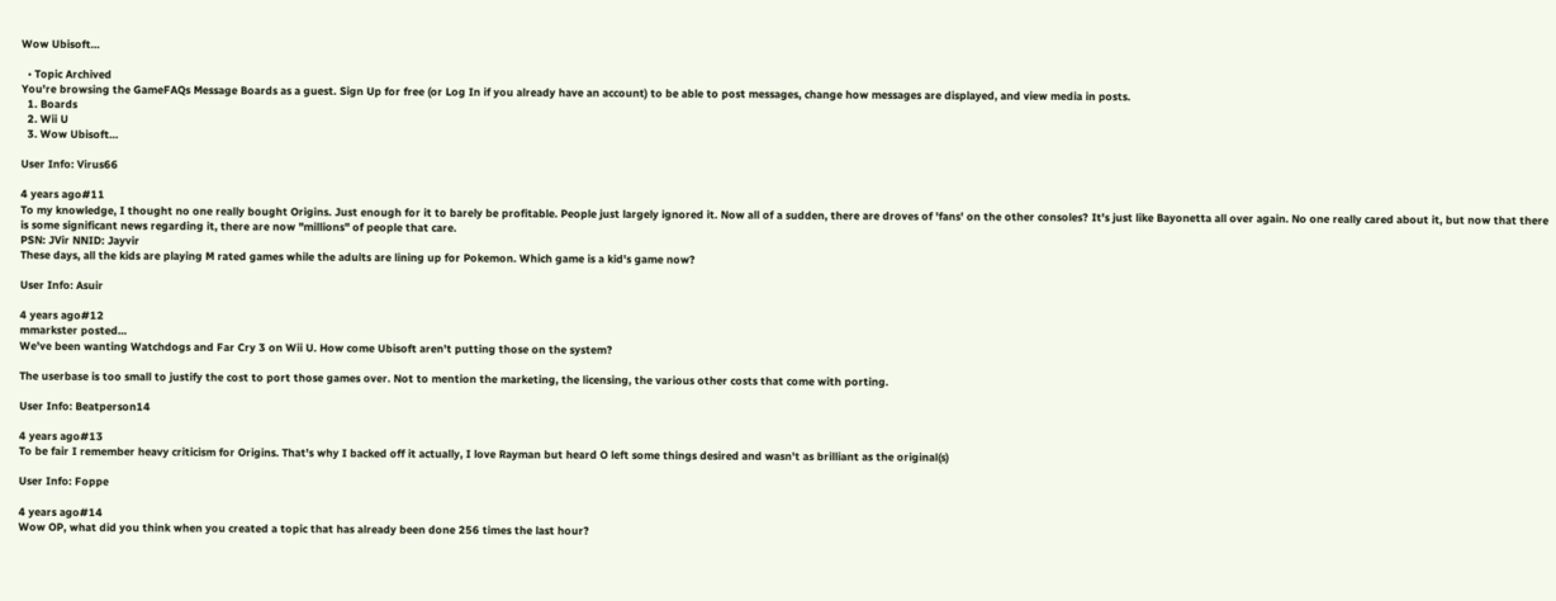Wow Ubisoft...

  • Topic Archived
You're browsing the GameFAQs Message Boards as a guest. Sign Up for free (or Log In if you already have an account) to be able to post messages, change how messages are displayed, and view media in posts.
  1. Boards
  2. Wii U
  3. Wow Ubisoft...

User Info: Virus66

4 years ago#11
To my knowledge, I thought no one really bought Origins. Just enough for it to barely be profitable. People just largely ignored it. Now all of a sudden, there are droves of 'fans' on the other consoles? It's just like Bayonetta all over again. No one really cared about it, but now that there is some significant news regarding it, there are now "millions" of people that care.
PSN: JVir NNID: Jayvir
These days, all the kids are playing M rated games while the adults are lining up for Pokemon. Which game is a kid's game now?

User Info: Asuir

4 years ago#12
mmarkster posted...
We've been wanting Watchdogs and Far Cry 3 on Wii U. How come Ubisoft aren't putting those on the system?

The userbase is too small to justify the cost to port those games over. Not to mention the marketing, the licensing, the various other costs that come with porting.

User Info: Beatperson14

4 years ago#13
To be fair I remember heavy criticism for Origins. That's why I backed off it actually, I love Rayman but heard O left some things desired and wasn't as brilliant as the original(s)

User Info: Foppe

4 years ago#14
Wow OP, what did you think when you created a topic that has already been done 256 times the last hour?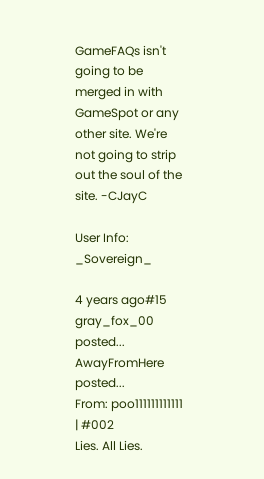GameFAQs isn't going to be merged in with GameSpot or any other site. We're not going to strip out the soul of the site. -CJayC

User Info: _Sovereign_

4 years ago#15
gray_fox_00 posted...
AwayFromHere posted...
From: poo111111111111 | #002
Lies. All Lies.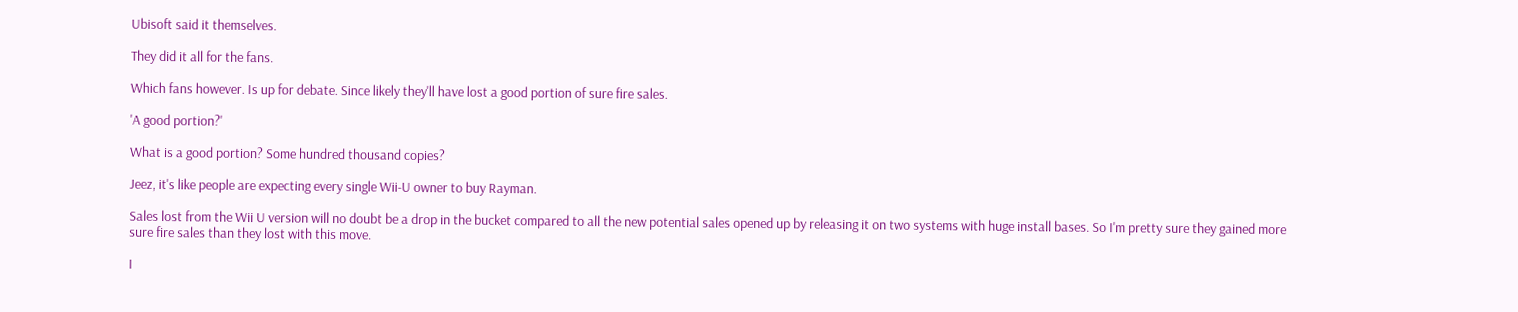Ubisoft said it themselves.

They did it all for the fans.

Which fans however. Is up for debate. Since likely they'll have lost a good portion of sure fire sales.

'A good portion?'

What is a good portion? Some hundred thousand copies?

Jeez, it's like people are expecting every single Wii-U owner to buy Rayman.

Sales lost from the Wii U version will no doubt be a drop in the bucket compared to all the new potential sales opened up by releasing it on two systems with huge install bases. So I'm pretty sure they gained more sure fire sales than they lost with this move.

I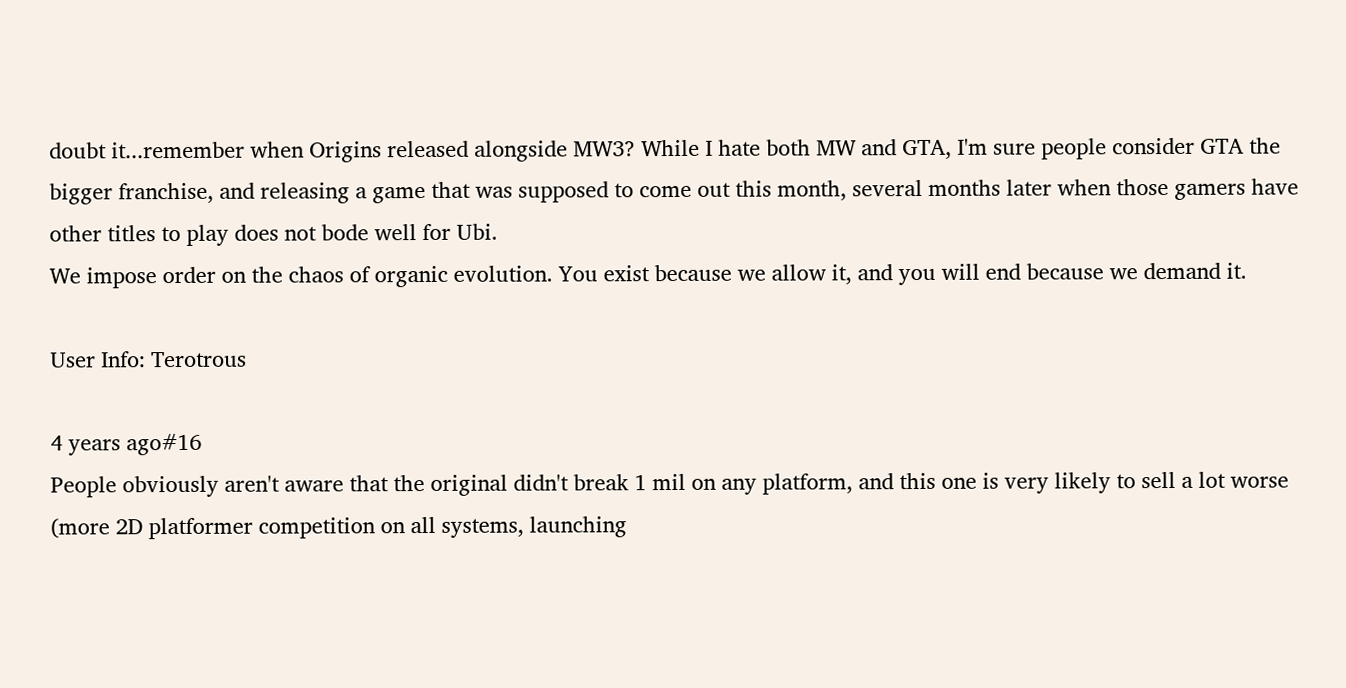doubt it...remember when Origins released alongside MW3? While I hate both MW and GTA, I'm sure people consider GTA the bigger franchise, and releasing a game that was supposed to come out this month, several months later when those gamers have other titles to play does not bode well for Ubi.
We impose order on the chaos of organic evolution. You exist because we allow it, and you will end because we demand it.

User Info: Terotrous

4 years ago#16
People obviously aren't aware that the original didn't break 1 mil on any platform, and this one is very likely to sell a lot worse (more 2D platformer competition on all systems, launching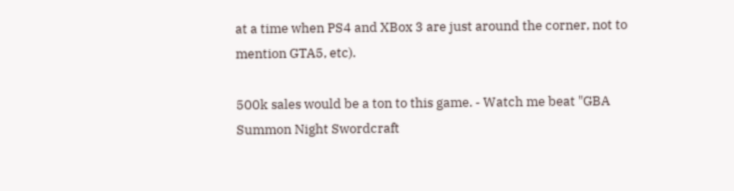at a time when PS4 and XBox 3 are just around the corner, not to mention GTA5, etc).

500k sales would be a ton to this game. - Watch me beat "GBA Summon Night Swordcraft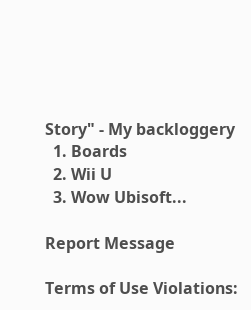Story" - My backloggery
  1. Boards
  2. Wii U
  3. Wow Ubisoft...

Report Message

Terms of Use Violations: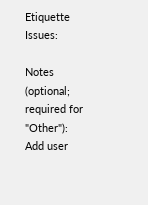Etiquette Issues:

Notes (optional; required for "Other"):
Add user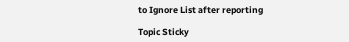to Ignore List after reporting

Topic Sticky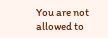You are not allowed to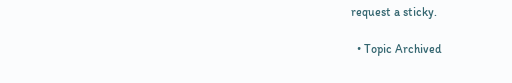request a sticky.

  • Topic Archived